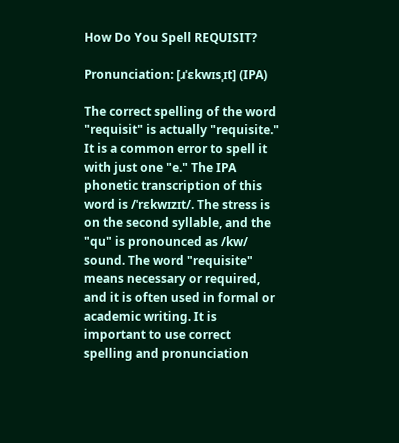How Do You Spell REQUISIT?

Pronunciation: [ɹˈɛkwɪsˌɪt] (IPA)

The correct spelling of the word "requisit" is actually "requisite." It is a common error to spell it with just one "e." The IPA phonetic transcription of this word is /ˈrɛkwɪzɪt/. The stress is on the second syllable, and the "qu" is pronounced as /kw/ sound. The word "requisite" means necessary or required, and it is often used in formal or academic writing. It is important to use correct spelling and pronunciation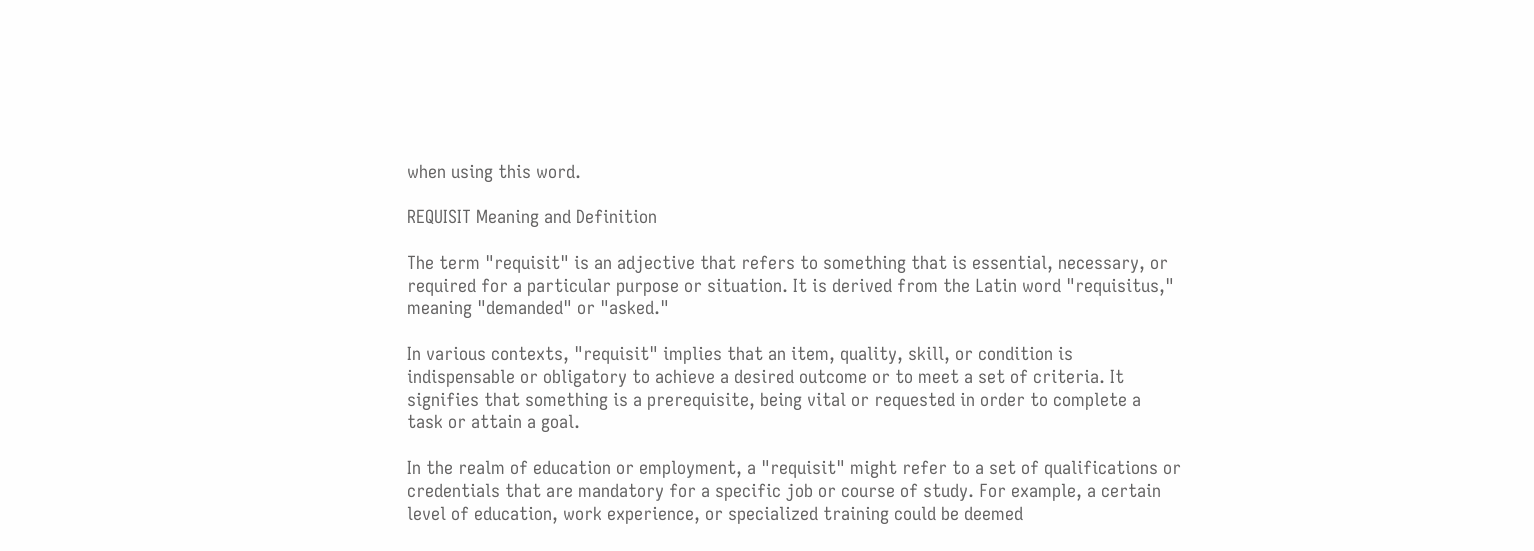when using this word.

REQUISIT Meaning and Definition

The term "requisit" is an adjective that refers to something that is essential, necessary, or required for a particular purpose or situation. It is derived from the Latin word "requisitus," meaning "demanded" or "asked."

In various contexts, "requisit" implies that an item, quality, skill, or condition is indispensable or obligatory to achieve a desired outcome or to meet a set of criteria. It signifies that something is a prerequisite, being vital or requested in order to complete a task or attain a goal.

In the realm of education or employment, a "requisit" might refer to a set of qualifications or credentials that are mandatory for a specific job or course of study. For example, a certain level of education, work experience, or specialized training could be deemed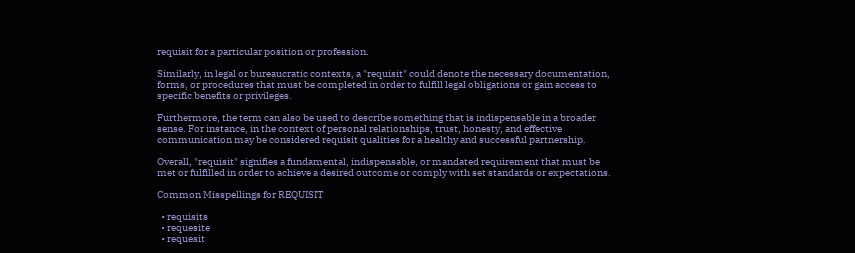requisit for a particular position or profession.

Similarly, in legal or bureaucratic contexts, a "requisit" could denote the necessary documentation, forms, or procedures that must be completed in order to fulfill legal obligations or gain access to specific benefits or privileges.

Furthermore, the term can also be used to describe something that is indispensable in a broader sense. For instance, in the context of personal relationships, trust, honesty, and effective communication may be considered requisit qualities for a healthy and successful partnership.

Overall, "requisit" signifies a fundamental, indispensable, or mandated requirement that must be met or fulfilled in order to achieve a desired outcome or comply with set standards or expectations.

Common Misspellings for REQUISIT

  • requisits
  • requesite
  • requesit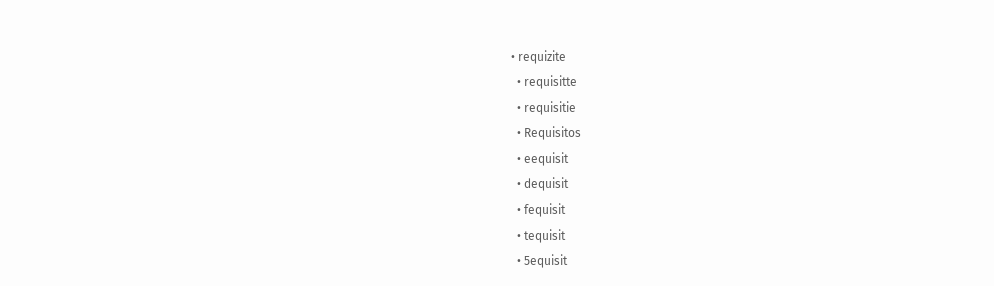• requizite
  • requisitte
  • requisitie
  • Requisitos
  • eequisit
  • dequisit
  • fequisit
  • tequisit
  • 5equisit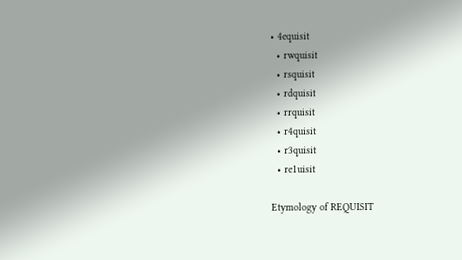• 4equisit
  • rwquisit
  • rsquisit
  • rdquisit
  • rrquisit
  • r4quisit
  • r3quisit
  • re1uisit

Etymology of REQUISIT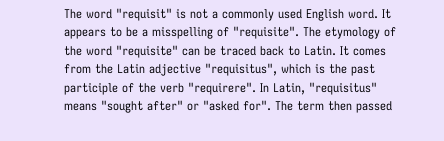The word "requisit" is not a commonly used English word. It appears to be a misspelling of "requisite". The etymology of the word "requisite" can be traced back to Latin. It comes from the Latin adjective "requisitus", which is the past participle of the verb "requirere". In Latin, "requisitus" means "sought after" or "asked for". The term then passed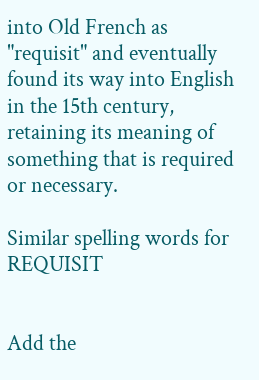into Old French as "requisit" and eventually found its way into English in the 15th century, retaining its meaning of something that is required or necessary.

Similar spelling words for REQUISIT


Add the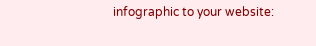infographic to your website: